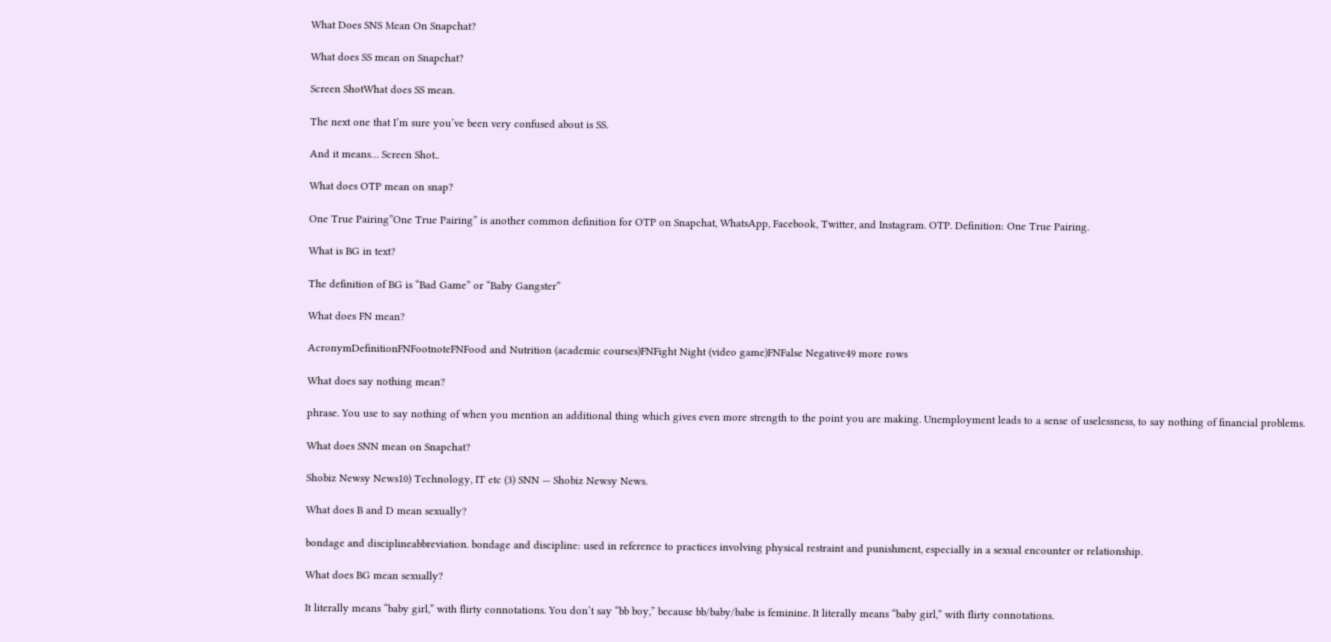What Does SNS Mean On Snapchat?

What does SS mean on Snapchat?

Screen ShotWhat does SS mean.

The next one that I’m sure you’ve been very confused about is SS.

And it means… Screen Shot..

What does OTP mean on snap?

One True Pairing”One True Pairing” is another common definition for OTP on Snapchat, WhatsApp, Facebook, Twitter, and Instagram. OTP. Definition: One True Pairing.

What is BG in text?

The definition of BG is “Bad Game” or “Baby Gangster”

What does FN mean?

AcronymDefinitionFNFootnoteFNFood and Nutrition (academic courses)FNFight Night (video game)FNFalse Negative49 more rows

What does say nothing mean?

phrase. You use to say nothing of when you mention an additional thing which gives even more strength to the point you are making. Unemployment leads to a sense of uselessness, to say nothing of financial problems.

What does SNN mean on Snapchat?

Shobiz Newsy News10) Technology, IT etc (3) SNN — Shobiz Newsy News.

What does B and D mean sexually?

bondage and disciplineabbreviation. bondage and discipline: used in reference to practices involving physical restraint and punishment, especially in a sexual encounter or relationship.

What does BG mean sexually?

It literally means “baby girl,” with flirty connotations. You don’t say “bb boy,” because bb/baby/babe is feminine. It literally means “baby girl,” with flirty connotations.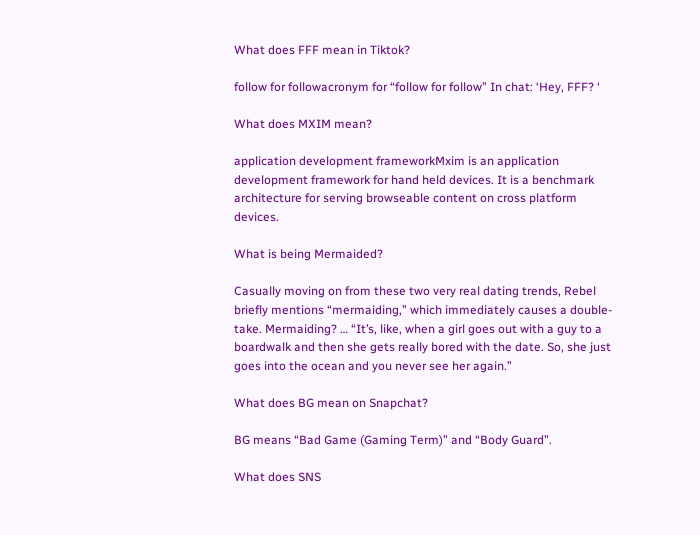What does FFF mean in Tiktok?

follow for followacronym for “follow for follow” In chat: ‘Hey, FFF? ‘

What does MXIM mean?

application development frameworkMxim is an application development framework for hand held devices. It is a benchmark architecture for serving browseable content on cross platform devices.

What is being Mermaided?

Casually moving on from these two very real dating trends, Rebel briefly mentions “mermaiding,” which immediately causes a double-take. Mermaiding? … “It’s, like, when a girl goes out with a guy to a boardwalk and then she gets really bored with the date. So, she just goes into the ocean and you never see her again.”

What does BG mean on Snapchat?

BG means “Bad Game (Gaming Term)” and “Body Guard”.

What does SNS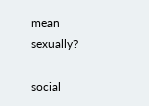mean sexually?

social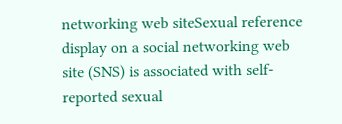networking web siteSexual reference display on a social networking web site (SNS) is associated with self-reported sexual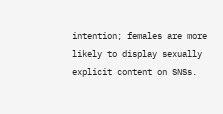intention; females are more likely to display sexually explicit content on SNSs.